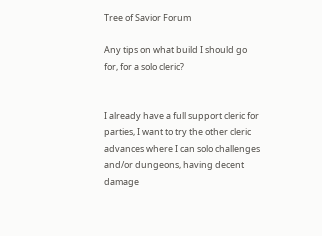Tree of Savior Forum

Any tips on what build I should go for, for a solo cleric?


I already have a full support cleric for parties, I want to try the other cleric advances where I can solo challenges and/or dungeons, having decent damage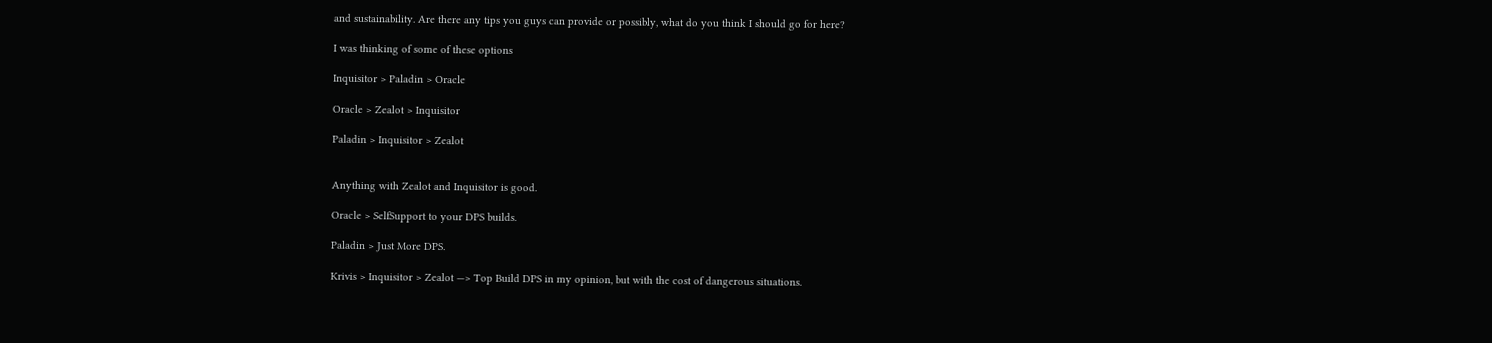and sustainability. Are there any tips you guys can provide or possibly, what do you think I should go for here?

I was thinking of some of these options

Inquisitor > Paladin > Oracle

Oracle > Zealot > Inquisitor

Paladin > Inquisitor > Zealot


Anything with Zealot and Inquisitor is good.

Oracle > SelfSupport to your DPS builds.

Paladin > Just More DPS.

Krivis > Inquisitor > Zealot —> Top Build DPS in my opinion, but with the cost of dangerous situations.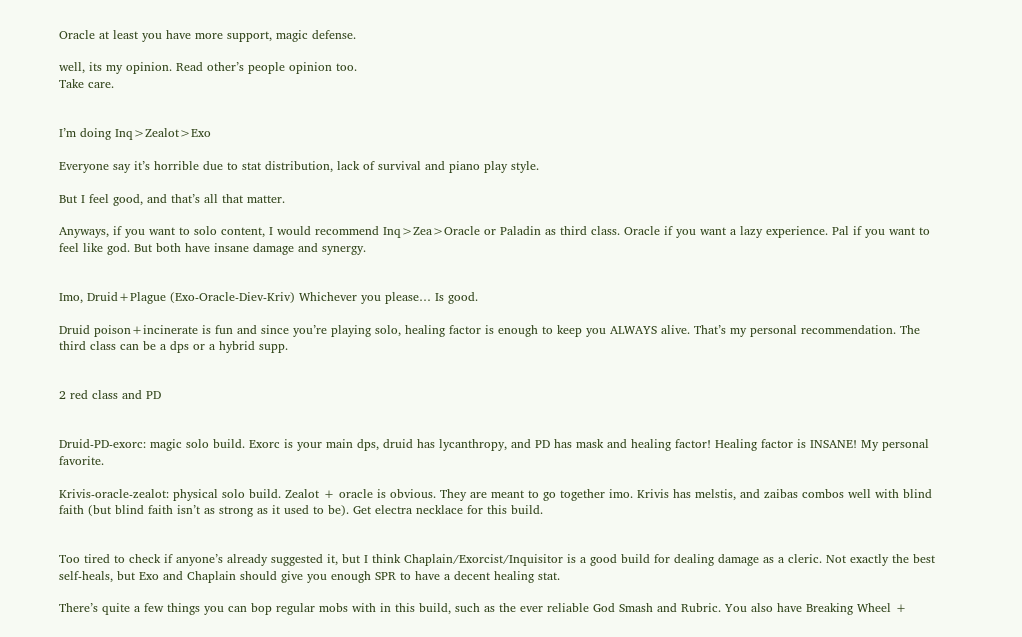Oracle at least you have more support, magic defense.

well, its my opinion. Read other’s people opinion too.
Take care.


I’m doing Inq>Zealot>Exo

Everyone say it’s horrible due to stat distribution, lack of survival and piano play style.

But I feel good, and that’s all that matter.

Anyways, if you want to solo content, I would recommend Inq>Zea>Oracle or Paladin as third class. Oracle if you want a lazy experience. Pal if you want to feel like god. But both have insane damage and synergy.


Imo, Druid+Plague (Exo-Oracle-Diev-Kriv) Whichever you please… Is good.

Druid poison+incinerate is fun and since you’re playing solo, healing factor is enough to keep you ALWAYS alive. That’s my personal recommendation. The third class can be a dps or a hybrid supp.


2 red class and PD


Druid-PD-exorc: magic solo build. Exorc is your main dps, druid has lycanthropy, and PD has mask and healing factor! Healing factor is INSANE! My personal favorite.

Krivis-oracle-zealot: physical solo build. Zealot + oracle is obvious. They are meant to go together imo. Krivis has melstis, and zaibas combos well with blind faith (but blind faith isn’t as strong as it used to be). Get electra necklace for this build.


Too tired to check if anyone’s already suggested it, but I think Chaplain/Exorcist/Inquisitor is a good build for dealing damage as a cleric. Not exactly the best self-heals, but Exo and Chaplain should give you enough SPR to have a decent healing stat.

There’s quite a few things you can bop regular mobs with in this build, such as the ever reliable God Smash and Rubric. You also have Breaking Wheel +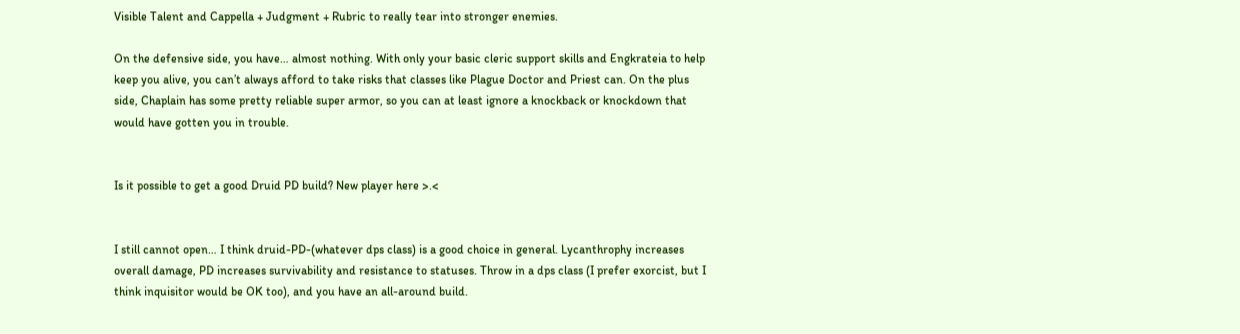Visible Talent and Cappella + Judgment + Rubric to really tear into stronger enemies.

On the defensive side, you have… almost nothing. With only your basic cleric support skills and Engkrateia to help keep you alive, you can’t always afford to take risks that classes like Plague Doctor and Priest can. On the plus side, Chaplain has some pretty reliable super armor, so you can at least ignore a knockback or knockdown that would have gotten you in trouble.


Is it possible to get a good Druid PD build? New player here >.<


I still cannot open… I think druid-PD-(whatever dps class) is a good choice in general. Lycanthrophy increases overall damage, PD increases survivability and resistance to statuses. Throw in a dps class (I prefer exorcist, but I think inquisitor would be OK too), and you have an all-around build.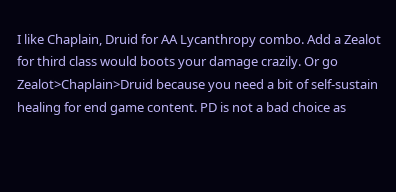I like Chaplain, Druid for AA Lycanthropy combo. Add a Zealot for third class would boots your damage crazily. Or go Zealot>Chaplain>Druid because you need a bit of self-sustain healing for end game content. PD is not a bad choice as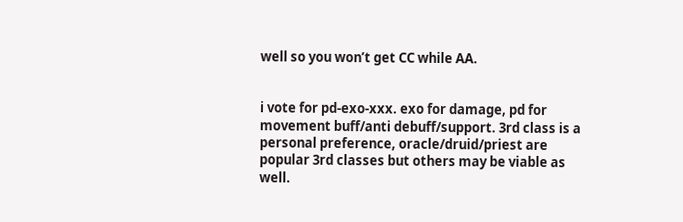well so you won’t get CC while AA.


i vote for pd-exo-xxx. exo for damage, pd for movement buff/anti debuff/support. 3rd class is a personal preference, oracle/druid/priest are popular 3rd classes but others may be viable as well.